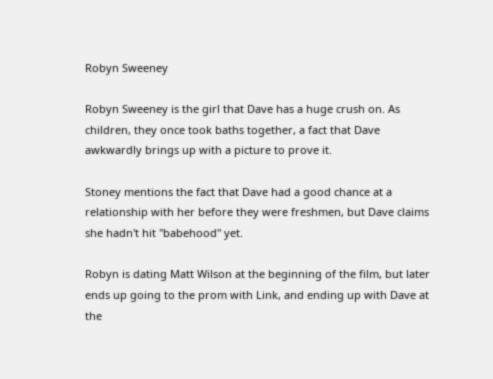Robyn Sweeney

Robyn Sweeney is the girl that Dave has a huge crush on. As children, they once took baths together, a fact that Dave awkwardly brings up with a picture to prove it.

Stoney mentions the fact that Dave had a good chance at a relationship with her before they were freshmen, but Dave claims she hadn't hit "babehood" yet.

Robyn is dating Matt Wilson at the beginning of the film, but later ends up going to the prom with Link, and ending up with Dave at the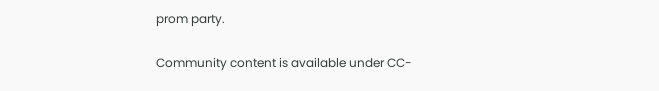prom party.

Community content is available under CC-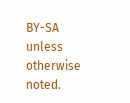BY-SA unless otherwise noted.